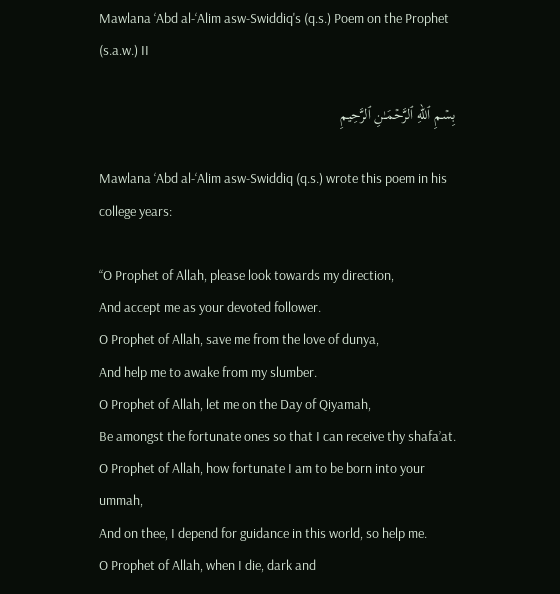Mawlana ‘Abd al-‘Alim asw-Swiddiq's (q.s.) Poem on the Prophet (s.a.w.) II

بِسۡمِ ٱللهِ ٱلرَّحۡمَـٰنِ ٱلرَّحِيمِ

Mawlana ‘Abd al-‘Alim asw-Swiddiq (q.s.) wrote this poem in his college years:

“O Prophet of Allah, please look towards my direction,
And accept me as your devoted follower.
O Prophet of Allah, save me from the love of dunya,
And help me to awake from my slumber.
O Prophet of Allah, let me on the Day of Qiyamah,
Be amongst the fortunate ones so that I can receive thy shafa’at.
O Prophet of Allah, how fortunate I am to be born into your ummah,
And on thee, I depend for guidance in this world, so help me.
O Prophet of Allah, when I die, dark and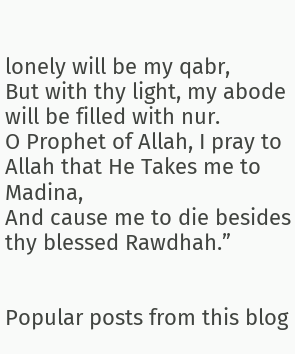lonely will be my qabr,
But with thy light, my abode will be filled with nur.
O Prophet of Allah, I pray to Allah that He Takes me to Madina,
And cause me to die besides thy blessed Rawdhah.”


Popular posts from this blog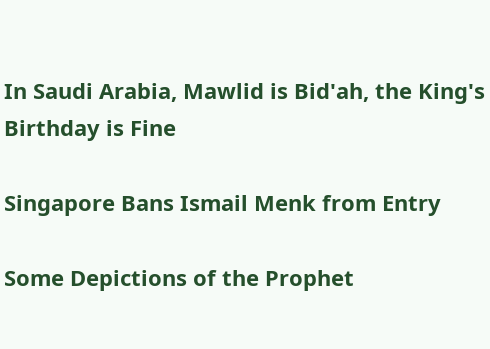In Saudi Arabia, Mawlid is Bid'ah, the King's Birthday is Fine

Singapore Bans Ismail Menk from Entry

Some Depictions of the Prophet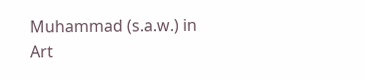Muhammad (s.a.w.) in Art